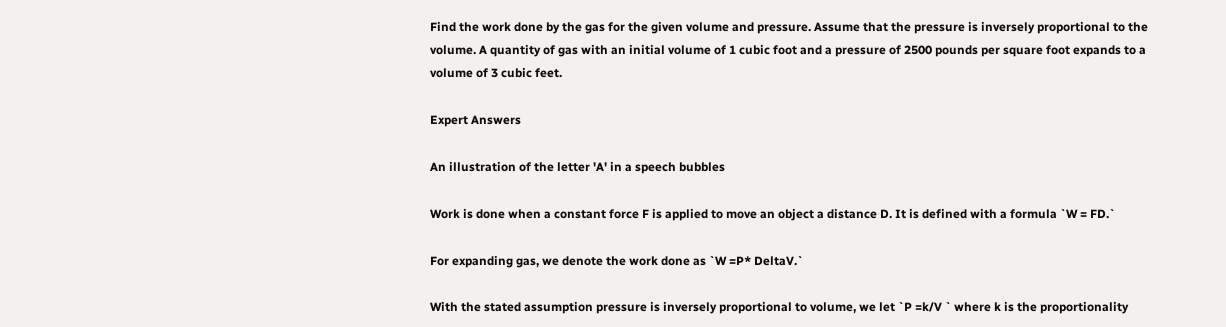Find the work done by the gas for the given volume and pressure. Assume that the pressure is inversely proportional to the volume. A quantity of gas with an initial volume of 1 cubic foot and a pressure of 2500 pounds per square foot expands to a volume of 3 cubic feet.

Expert Answers

An illustration of the letter 'A' in a speech bubbles

Work is done when a constant force F is applied to move an object a distance D. It is defined with a formula `W = FD.`

For expanding gas, we denote the work done as `W =P* DeltaV.`

With the stated assumption pressure is inversely proportional to volume, we let `P =k/V ` where k is the proportionality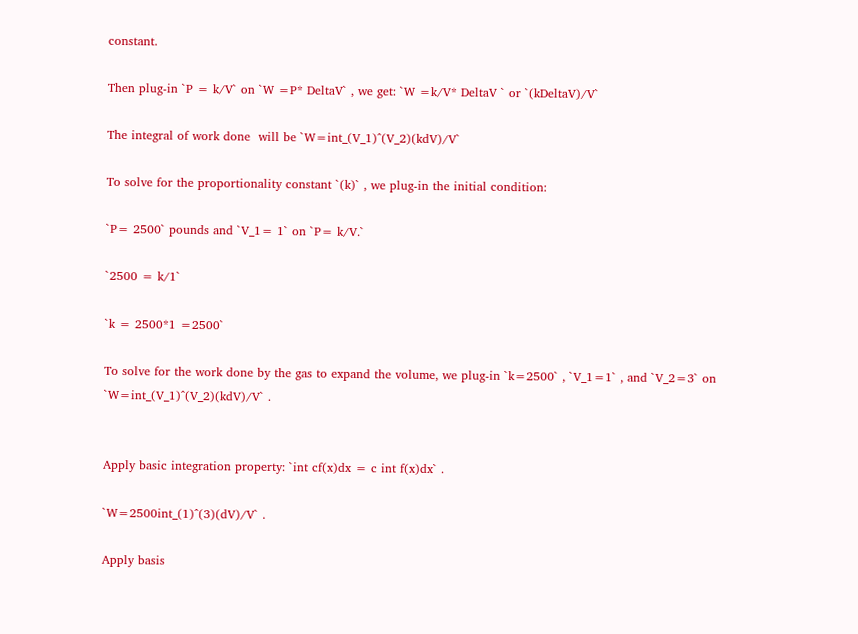constant.

Then plug-in `P = k/V` on `W =P* DeltaV` , we get: `W =k/V* DeltaV ` or `(kDeltaV)/V`

The integral of work done  will be `W=int_(V_1)^(V_2)(kdV)/V`

To solve for the proportionality constant `(k)` , we plug-in the initial condition:

`P= 2500` pounds and `V_1= 1` on `P= k/V.`

`2500 = k/1`

`k = 2500*1 =2500`

To solve for the work done by the gas to expand the volume, we plug-in `k=2500` , `V_1=1` , and `V_2=3` on `W=int_(V_1)^(V_2)(kdV)/V` .


Apply basic integration property: `int cf(x)dx = c int f(x)dx` .

`W=2500int_(1)^(3)(dV)/V` .

Apply basis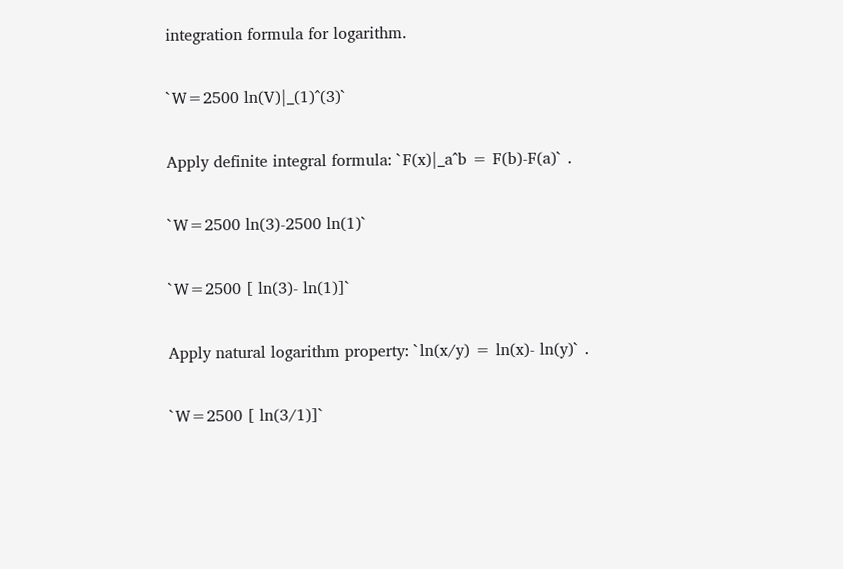integration formula for logarithm.

`W=2500 ln(V)|_(1)^(3)`

Apply definite integral formula: `F(x)|_a^b = F(b)-F(a)` .

`W=2500 ln(3)-2500 ln(1)`

`W=2500 [ ln(3)- ln(1)]`

Apply natural logarithm property: `ln(x/y) = ln(x)- ln(y)` .

`W=2500 [ ln(3/1)]`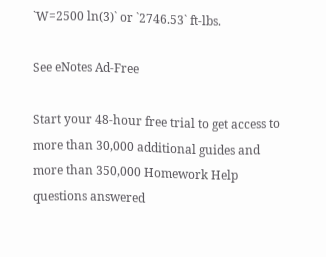`W=2500 ln(3)` or `2746.53` ft-lbs.

See eNotes Ad-Free

Start your 48-hour free trial to get access to more than 30,000 additional guides and more than 350,000 Homework Help questions answered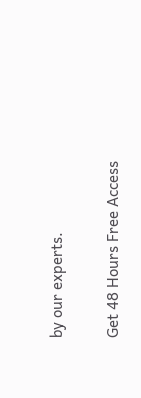by our experts.

Get 48 Hours Free Access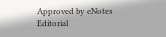Approved by eNotes Editorial